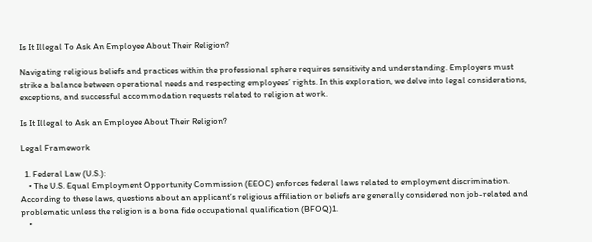Is It Illegal To Ask An Employee About Their Religion?

Navigating religious beliefs and practices within the professional sphere requires sensitivity and understanding. Employers must strike a balance between operational needs and respecting employees’ rights. In this exploration, we delve into legal considerations, exceptions, and successful accommodation requests related to religion at work.

Is It Illegal to Ask an Employee About Their Religion?

Legal Framework

  1. Federal Law (U.S.):
    • The U.S. Equal Employment Opportunity Commission (EEOC) enforces federal laws related to employment discrimination. According to these laws, questions about an applicant’s religious affiliation or beliefs are generally considered non job-related and problematic unless the religion is a bona fide occupational qualification (BFOQ)1.
    •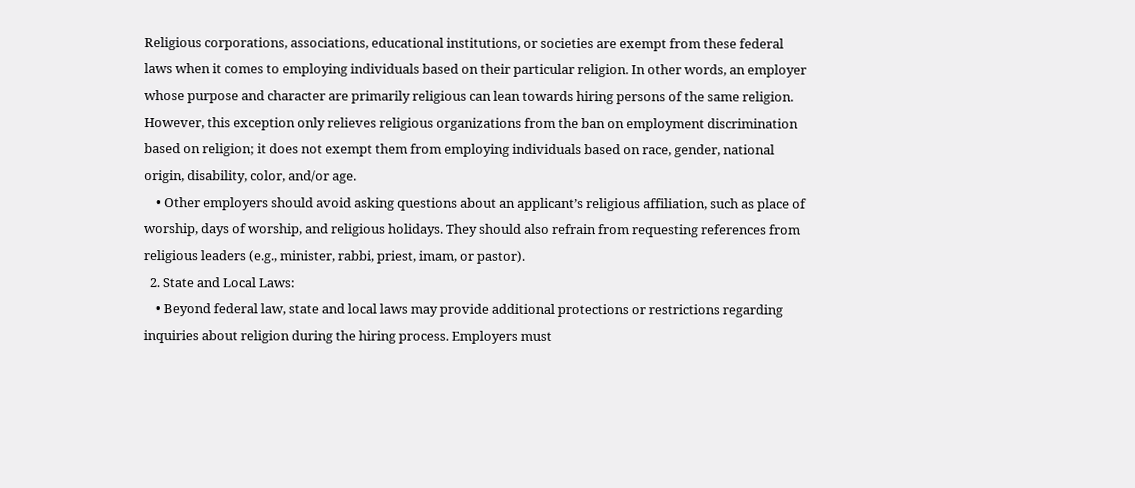Religious corporations, associations, educational institutions, or societies are exempt from these federal laws when it comes to employing individuals based on their particular religion. In other words, an employer whose purpose and character are primarily religious can lean towards hiring persons of the same religion. However, this exception only relieves religious organizations from the ban on employment discrimination based on religion; it does not exempt them from employing individuals based on race, gender, national origin, disability, color, and/or age.
    • Other employers should avoid asking questions about an applicant’s religious affiliation, such as place of worship, days of worship, and religious holidays. They should also refrain from requesting references from religious leaders (e.g., minister, rabbi, priest, imam, or pastor).
  2. State and Local Laws:
    • Beyond federal law, state and local laws may provide additional protections or restrictions regarding inquiries about religion during the hiring process. Employers must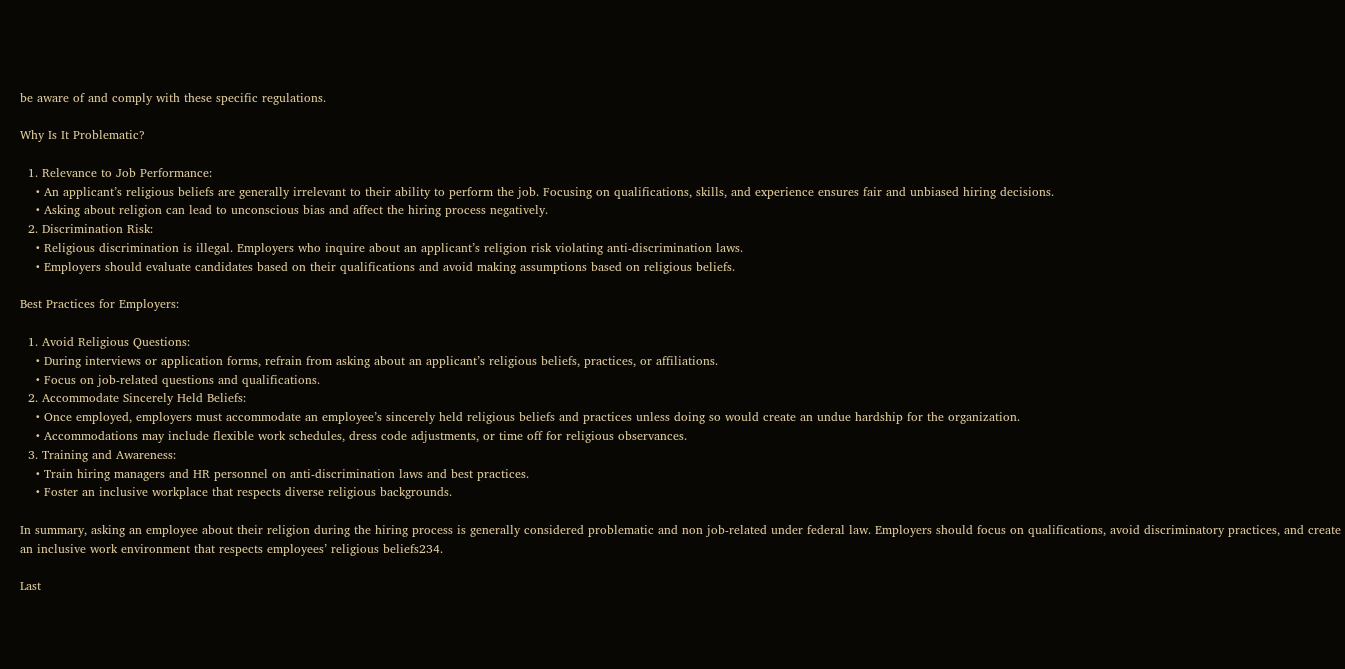be aware of and comply with these specific regulations.

Why Is It Problematic?

  1. Relevance to Job Performance:
    • An applicant’s religious beliefs are generally irrelevant to their ability to perform the job. Focusing on qualifications, skills, and experience ensures fair and unbiased hiring decisions.
    • Asking about religion can lead to unconscious bias and affect the hiring process negatively.
  2. Discrimination Risk:
    • Religious discrimination is illegal. Employers who inquire about an applicant’s religion risk violating anti-discrimination laws.
    • Employers should evaluate candidates based on their qualifications and avoid making assumptions based on religious beliefs.

Best Practices for Employers:

  1. Avoid Religious Questions:
    • During interviews or application forms, refrain from asking about an applicant’s religious beliefs, practices, or affiliations.
    • Focus on job-related questions and qualifications.
  2. Accommodate Sincerely Held Beliefs:
    • Once employed, employers must accommodate an employee’s sincerely held religious beliefs and practices unless doing so would create an undue hardship for the organization.
    • Accommodations may include flexible work schedules, dress code adjustments, or time off for religious observances.
  3. Training and Awareness:
    • Train hiring managers and HR personnel on anti-discrimination laws and best practices.
    • Foster an inclusive workplace that respects diverse religious backgrounds.

In summary, asking an employee about their religion during the hiring process is generally considered problematic and non job-related under federal law. Employers should focus on qualifications, avoid discriminatory practices, and create an inclusive work environment that respects employees’ religious beliefs234.

Last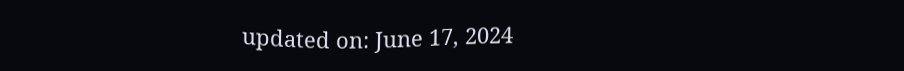updated on: June 17, 2024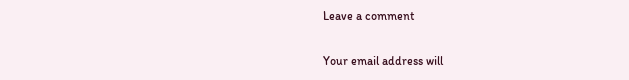Leave a comment

Your email address will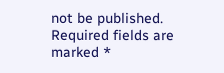not be published. Required fields are marked *